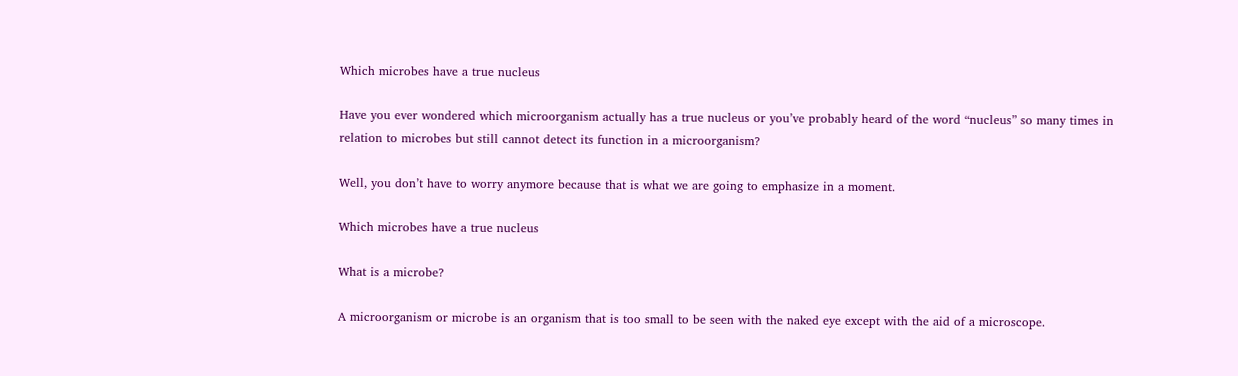Which microbes have a true nucleus

Have you ever wondered which microorganism actually has a true nucleus or you’ve probably heard of the word “nucleus” so many times in relation to microbes but still cannot detect its function in a microorganism?

Well, you don’t have to worry anymore because that is what we are going to emphasize in a moment.

Which microbes have a true nucleus

What is a microbe?

A microorganism or microbe is an organism that is too small to be seen with the naked eye except with the aid of a microscope.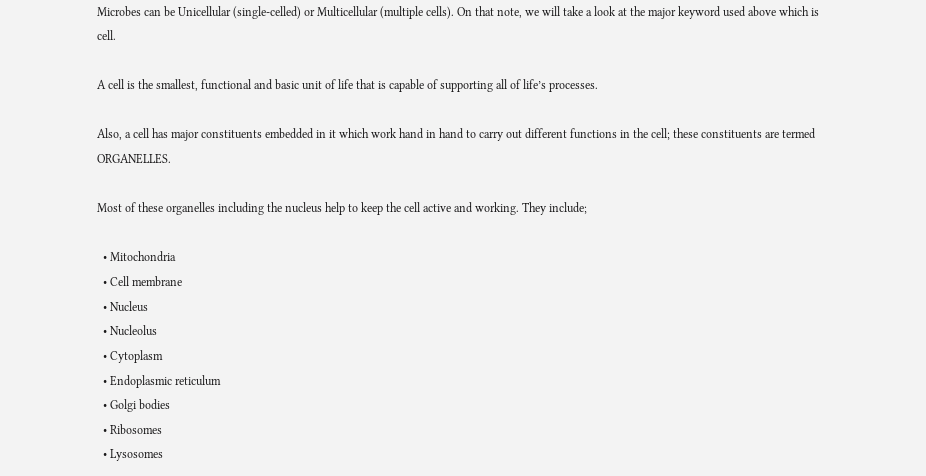Microbes can be Unicellular (single-celled) or Multicellular (multiple cells). On that note, we will take a look at the major keyword used above which is cell.

A cell is the smallest, functional and basic unit of life that is capable of supporting all of life’s processes.

Also, a cell has major constituents embedded in it which work hand in hand to carry out different functions in the cell; these constituents are termed ORGANELLES.

Most of these organelles including the nucleus help to keep the cell active and working. They include;

  • Mitochondria
  • Cell membrane
  • Nucleus
  • Nucleolus
  • Cytoplasm
  • Endoplasmic reticulum
  • Golgi bodies
  • Ribosomes
  • Lysosomes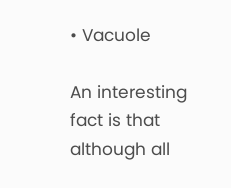• Vacuole

An interesting fact is that although all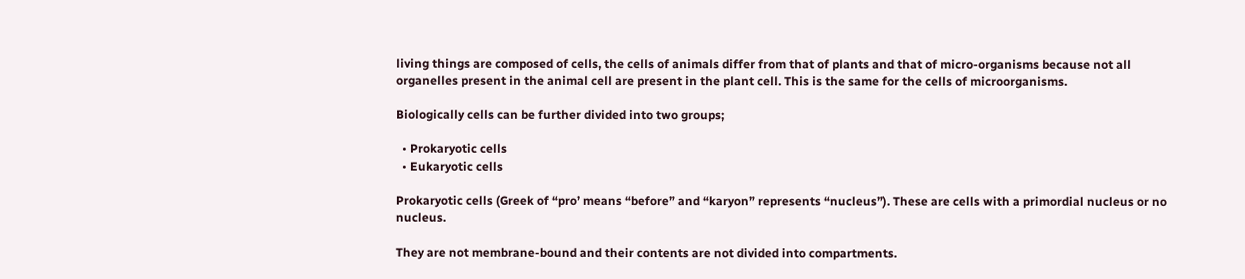living things are composed of cells, the cells of animals differ from that of plants and that of micro-organisms because not all organelles present in the animal cell are present in the plant cell. This is the same for the cells of microorganisms.

Biologically cells can be further divided into two groups;

  • Prokaryotic cells
  • Eukaryotic cells

Prokaryotic cells (Greek of “pro’ means “before” and “karyon” represents “nucleus”). These are cells with a primordial nucleus or no nucleus.

They are not membrane-bound and their contents are not divided into compartments.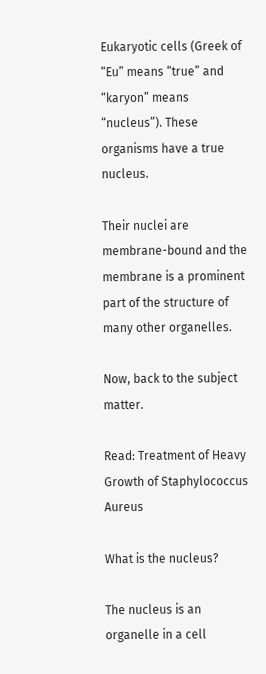Eukaryotic cells (Greek of “Eu” means “true” and “karyon” means “nucleus”). These organisms have a true nucleus.

Their nuclei are membrane-bound and the membrane is a prominent part of the structure of many other organelles.

Now, back to the subject matter.

Read: Treatment of Heavy Growth of Staphylococcus Aureus

What is the nucleus?

The nucleus is an organelle in a cell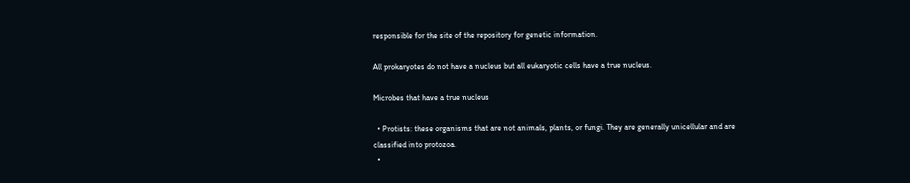responsible for the site of the repository for genetic information.

All prokaryotes do not have a nucleus but all eukaryotic cells have a true nucleus.

Microbes that have a true nucleus

  • Protists: these organisms that are not animals, plants, or fungi. They are generally unicellular and are classified into protozoa.
  •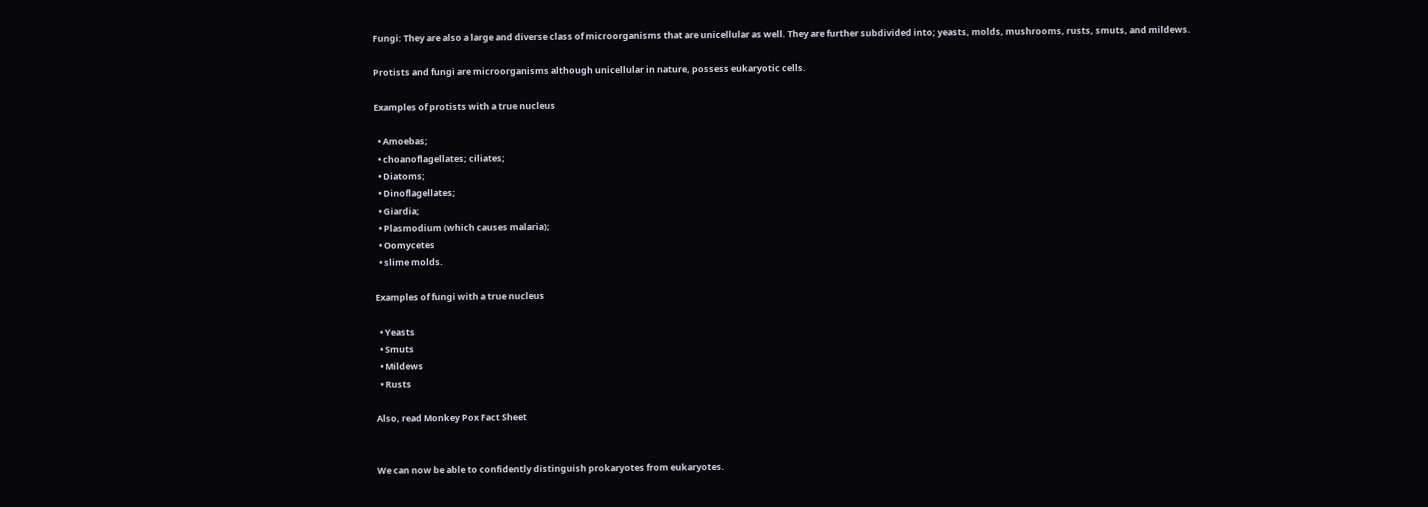Fungi: They are also a large and diverse class of microorganisms that are unicellular as well. They are further subdivided into; yeasts, molds, mushrooms, rusts, smuts, and mildews.

Protists and fungi are microorganisms although unicellular in nature, possess eukaryotic cells.

Examples of protists with a true nucleus

  • Amoebas;
  • choanoflagellates; ciliates;
  • Diatoms;
  • Dinoflagellates;
  • Giardia;
  • Plasmodium (which causes malaria);
  • Oomycetes
  • slime molds.

Examples of fungi with a true nucleus

  • Yeasts
  • Smuts
  • Mildews
  • Rusts

Also, read Monkey Pox Fact Sheet


We can now be able to confidently distinguish prokaryotes from eukaryotes.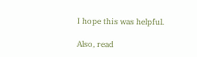I hope this was helpful.

Also, read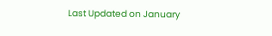Last Updated on January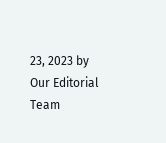23, 2023 by Our Editorial Team